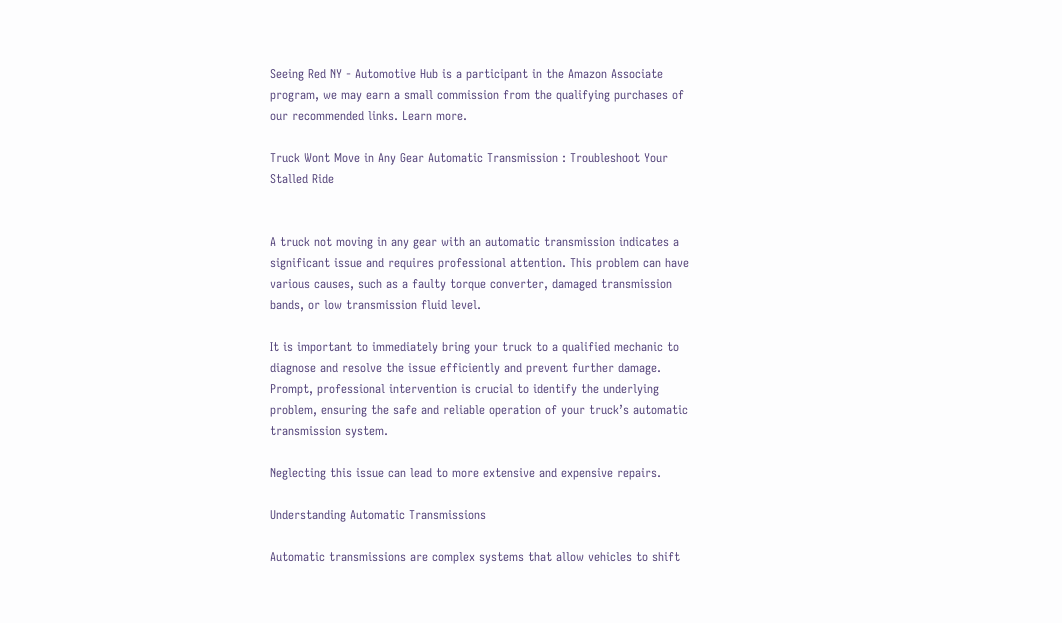Seeing Red NY - Automotive Hub is a participant in the Amazon Associate program, we may earn a small commission from the qualifying purchases of our recommended links. Learn more.

Truck Wont Move in Any Gear Automatic Transmission : Troubleshoot Your Stalled Ride


A truck not moving in any gear with an automatic transmission indicates a significant issue and requires professional attention. This problem can have various causes, such as a faulty torque converter, damaged transmission bands, or low transmission fluid level.

It is important to immediately bring your truck to a qualified mechanic to diagnose and resolve the issue efficiently and prevent further damage. Prompt, professional intervention is crucial to identify the underlying problem, ensuring the safe and reliable operation of your truck’s automatic transmission system.

Neglecting this issue can lead to more extensive and expensive repairs.

Understanding Automatic Transmissions

Automatic transmissions are complex systems that allow vehicles to shift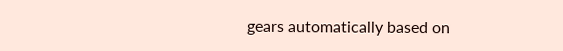gears automatically based on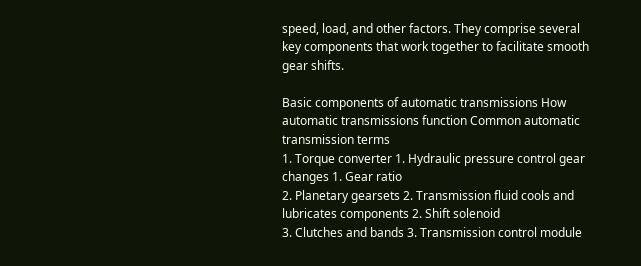speed, load, and other factors. They comprise several key components that work together to facilitate smooth gear shifts.

Basic components of automatic transmissions How automatic transmissions function Common automatic transmission terms
1. Torque converter 1. Hydraulic pressure control gear changes 1. Gear ratio
2. Planetary gearsets 2. Transmission fluid cools and lubricates components 2. Shift solenoid
3. Clutches and bands 3. Transmission control module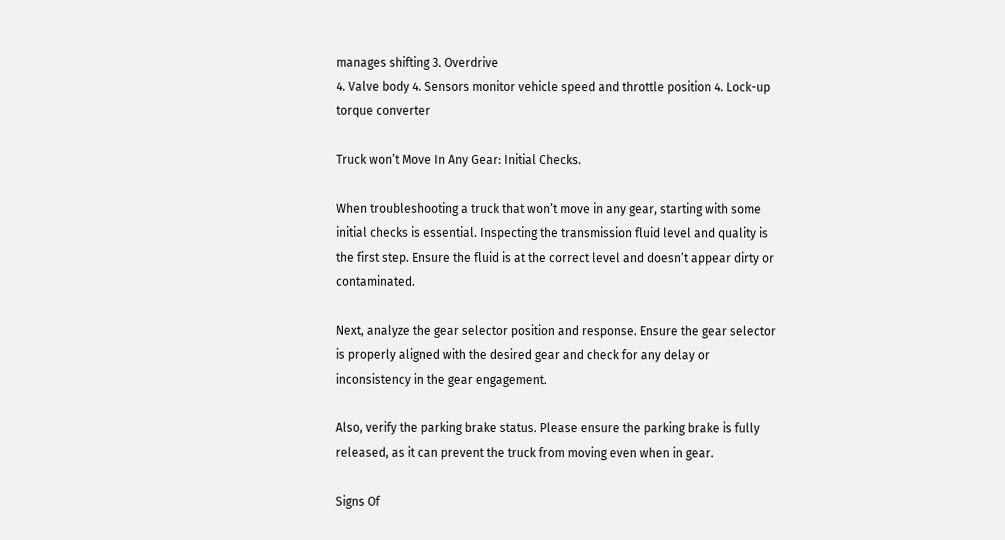manages shifting 3. Overdrive
4. Valve body 4. Sensors monitor vehicle speed and throttle position 4. Lock-up torque converter

Truck won’t Move In Any Gear: Initial Checks.

When troubleshooting a truck that won’t move in any gear, starting with some initial checks is essential. Inspecting the transmission fluid level and quality is the first step. Ensure the fluid is at the correct level and doesn’t appear dirty or contaminated.

Next, analyze the gear selector position and response. Ensure the gear selector is properly aligned with the desired gear and check for any delay or inconsistency in the gear engagement.

Also, verify the parking brake status. Please ensure the parking brake is fully released, as it can prevent the truck from moving even when in gear.

Signs Of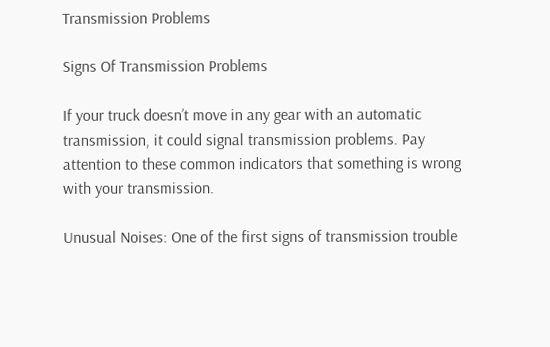Transmission Problems

Signs Of Transmission Problems

If your truck doesn’t move in any gear with an automatic transmission, it could signal transmission problems. Pay attention to these common indicators that something is wrong with your transmission.

Unusual Noises: One of the first signs of transmission trouble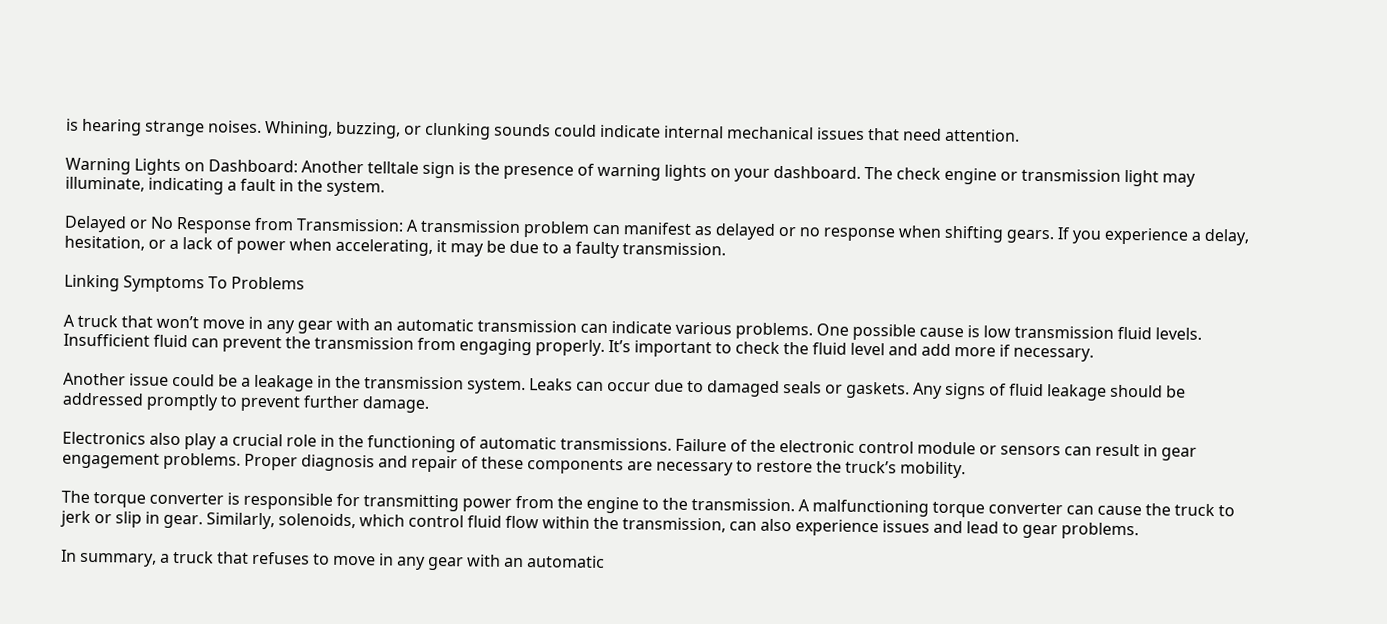is hearing strange noises. Whining, buzzing, or clunking sounds could indicate internal mechanical issues that need attention.

Warning Lights on Dashboard: Another telltale sign is the presence of warning lights on your dashboard. The check engine or transmission light may illuminate, indicating a fault in the system.

Delayed or No Response from Transmission: A transmission problem can manifest as delayed or no response when shifting gears. If you experience a delay, hesitation, or a lack of power when accelerating, it may be due to a faulty transmission.

Linking Symptoms To Problems

A truck that won’t move in any gear with an automatic transmission can indicate various problems. One possible cause is low transmission fluid levels. Insufficient fluid can prevent the transmission from engaging properly. It’s important to check the fluid level and add more if necessary.

Another issue could be a leakage in the transmission system. Leaks can occur due to damaged seals or gaskets. Any signs of fluid leakage should be addressed promptly to prevent further damage.

Electronics also play a crucial role in the functioning of automatic transmissions. Failure of the electronic control module or sensors can result in gear engagement problems. Proper diagnosis and repair of these components are necessary to restore the truck’s mobility.

The torque converter is responsible for transmitting power from the engine to the transmission. A malfunctioning torque converter can cause the truck to jerk or slip in gear. Similarly, solenoids, which control fluid flow within the transmission, can also experience issues and lead to gear problems.

In summary, a truck that refuses to move in any gear with an automatic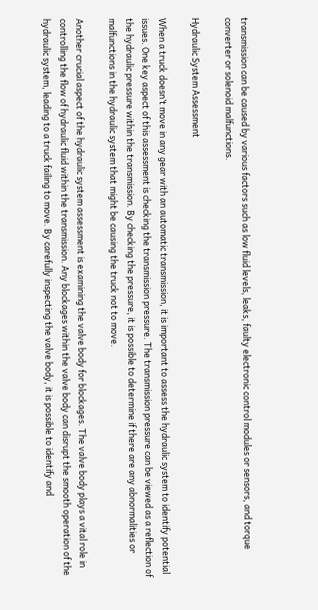transmission can be caused by various factors such as low fluid levels, leaks, faulty electronic control modules or sensors, and torque converter or solenoid malfunctions.

Hydraulic System Assessment

When a truck doesn’t move in any gear with an automatic transmission, it is important to assess the hydraulic system to identify potential issues. One key aspect of this assessment is checking the transmission pressure. The transmission pressure can be viewed as a reflection of the hydraulic pressure within the transmission. By checking the pressure, it is possible to determine if there are any abnormalities or malfunctions in the hydraulic system that might be causing the truck not to move.

Another crucial aspect of the hydraulic system assessment is examining the valve body for blockages. The valve body plays a vital role in controlling the flow of hydraulic fluid within the transmission. Any blockages within the valve body can disrupt the smooth operation of the hydraulic system, leading to a truck failing to move. By carefully inspecting the valve body, it is possible to identify and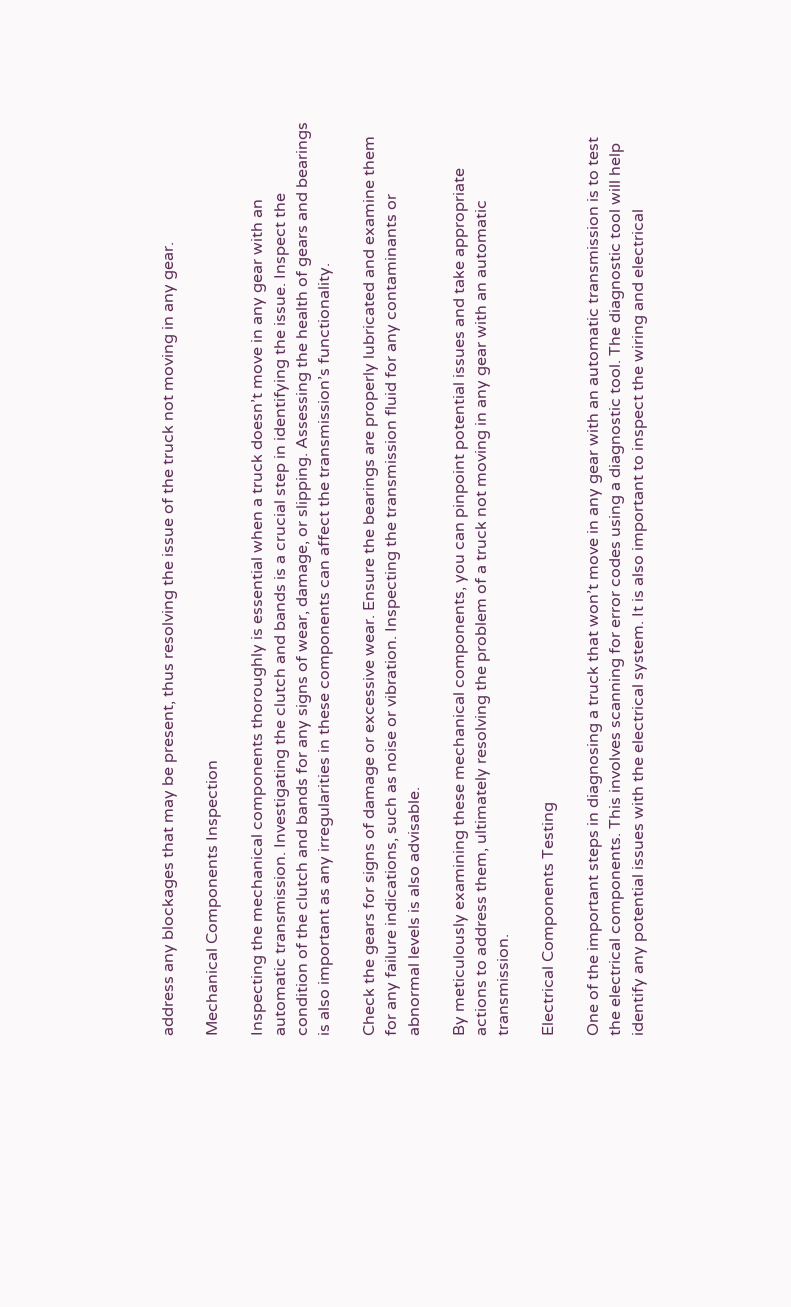address any blockages that may be present, thus resolving the issue of the truck not moving in any gear.

Mechanical Components Inspection

Inspecting the mechanical components thoroughly is essential when a truck doesn’t move in any gear with an automatic transmission. Investigating the clutch and bands is a crucial step in identifying the issue. Inspect the condition of the clutch and bands for any signs of wear, damage, or slipping. Assessing the health of gears and bearings is also important as any irregularities in these components can affect the transmission’s functionality.

Check the gears for signs of damage or excessive wear. Ensure the bearings are properly lubricated and examine them for any failure indications, such as noise or vibration. Inspecting the transmission fluid for any contaminants or abnormal levels is also advisable.

By meticulously examining these mechanical components, you can pinpoint potential issues and take appropriate actions to address them, ultimately resolving the problem of a truck not moving in any gear with an automatic transmission.

Electrical Components Testing

One of the important steps in diagnosing a truck that won’t move in any gear with an automatic transmission is to test the electrical components. This involves scanning for error codes using a diagnostic tool. The diagnostic tool will help identify any potential issues with the electrical system. It is also important to inspect the wiring and electrical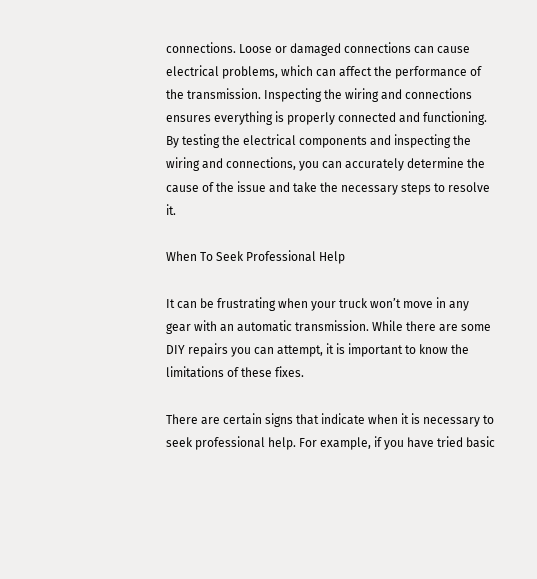connections. Loose or damaged connections can cause electrical problems, which can affect the performance of the transmission. Inspecting the wiring and connections ensures everything is properly connected and functioning. By testing the electrical components and inspecting the wiring and connections, you can accurately determine the cause of the issue and take the necessary steps to resolve it.

When To Seek Professional Help

It can be frustrating when your truck won’t move in any gear with an automatic transmission. While there are some DIY repairs you can attempt, it is important to know the limitations of these fixes.

There are certain signs that indicate when it is necessary to seek professional help. For example, if you have tried basic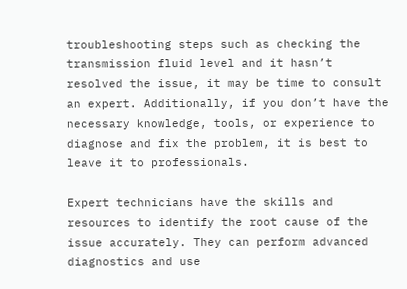troubleshooting steps such as checking the transmission fluid level and it hasn’t resolved the issue, it may be time to consult an expert. Additionally, if you don’t have the necessary knowledge, tools, or experience to diagnose and fix the problem, it is best to leave it to professionals.

Expert technicians have the skills and resources to identify the root cause of the issue accurately. They can perform advanced diagnostics and use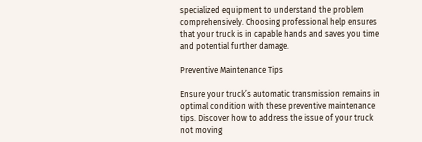specialized equipment to understand the problem comprehensively. Choosing professional help ensures that your truck is in capable hands and saves you time and potential further damage.

Preventive Maintenance Tips

Ensure your truck’s automatic transmission remains in optimal condition with these preventive maintenance tips. Discover how to address the issue of your truck not moving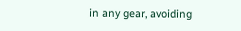in any gear, avoiding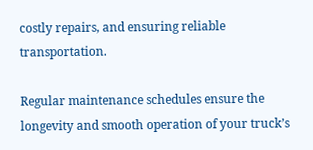costly repairs, and ensuring reliable transportation.

Regular maintenance schedules ensure the longevity and smooth operation of your truck’s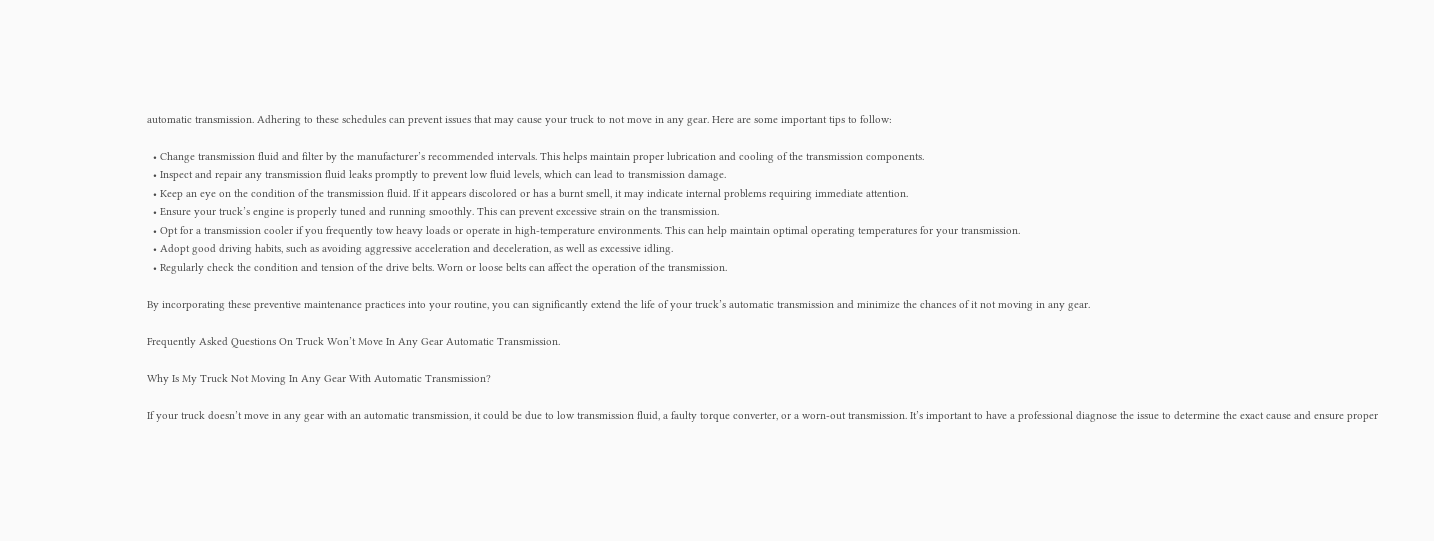automatic transmission. Adhering to these schedules can prevent issues that may cause your truck to not move in any gear. Here are some important tips to follow:

  • Change transmission fluid and filter by the manufacturer’s recommended intervals. This helps maintain proper lubrication and cooling of the transmission components.
  • Inspect and repair any transmission fluid leaks promptly to prevent low fluid levels, which can lead to transmission damage.
  • Keep an eye on the condition of the transmission fluid. If it appears discolored or has a burnt smell, it may indicate internal problems requiring immediate attention.
  • Ensure your truck’s engine is properly tuned and running smoothly. This can prevent excessive strain on the transmission.
  • Opt for a transmission cooler if you frequently tow heavy loads or operate in high-temperature environments. This can help maintain optimal operating temperatures for your transmission.
  • Adopt good driving habits, such as avoiding aggressive acceleration and deceleration, as well as excessive idling.
  • Regularly check the condition and tension of the drive belts. Worn or loose belts can affect the operation of the transmission.

By incorporating these preventive maintenance practices into your routine, you can significantly extend the life of your truck’s automatic transmission and minimize the chances of it not moving in any gear.

Frequently Asked Questions On Truck Won’t Move In Any Gear Automatic Transmission.

Why Is My Truck Not Moving In Any Gear With Automatic Transmission?

If your truck doesn’t move in any gear with an automatic transmission, it could be due to low transmission fluid, a faulty torque converter, or a worn-out transmission. It’s important to have a professional diagnose the issue to determine the exact cause and ensure proper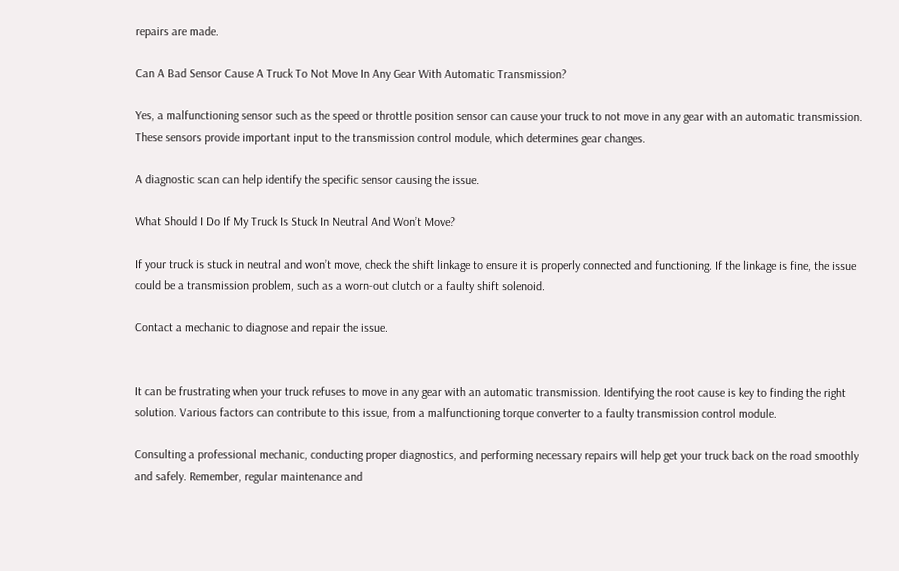repairs are made.

Can A Bad Sensor Cause A Truck To Not Move In Any Gear With Automatic Transmission?

Yes, a malfunctioning sensor such as the speed or throttle position sensor can cause your truck to not move in any gear with an automatic transmission. These sensors provide important input to the transmission control module, which determines gear changes.

A diagnostic scan can help identify the specific sensor causing the issue.

What Should I Do If My Truck Is Stuck In Neutral And Won’t Move?

If your truck is stuck in neutral and won’t move, check the shift linkage to ensure it is properly connected and functioning. If the linkage is fine, the issue could be a transmission problem, such as a worn-out clutch or a faulty shift solenoid.

Contact a mechanic to diagnose and repair the issue.


It can be frustrating when your truck refuses to move in any gear with an automatic transmission. Identifying the root cause is key to finding the right solution. Various factors can contribute to this issue, from a malfunctioning torque converter to a faulty transmission control module.

Consulting a professional mechanic, conducting proper diagnostics, and performing necessary repairs will help get your truck back on the road smoothly and safely. Remember, regular maintenance and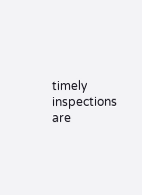timely inspections are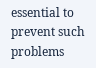essential to prevent such problems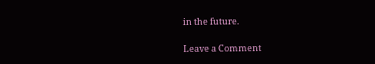in the future.

Leave a Comment